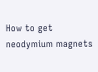How to get neodymium magnets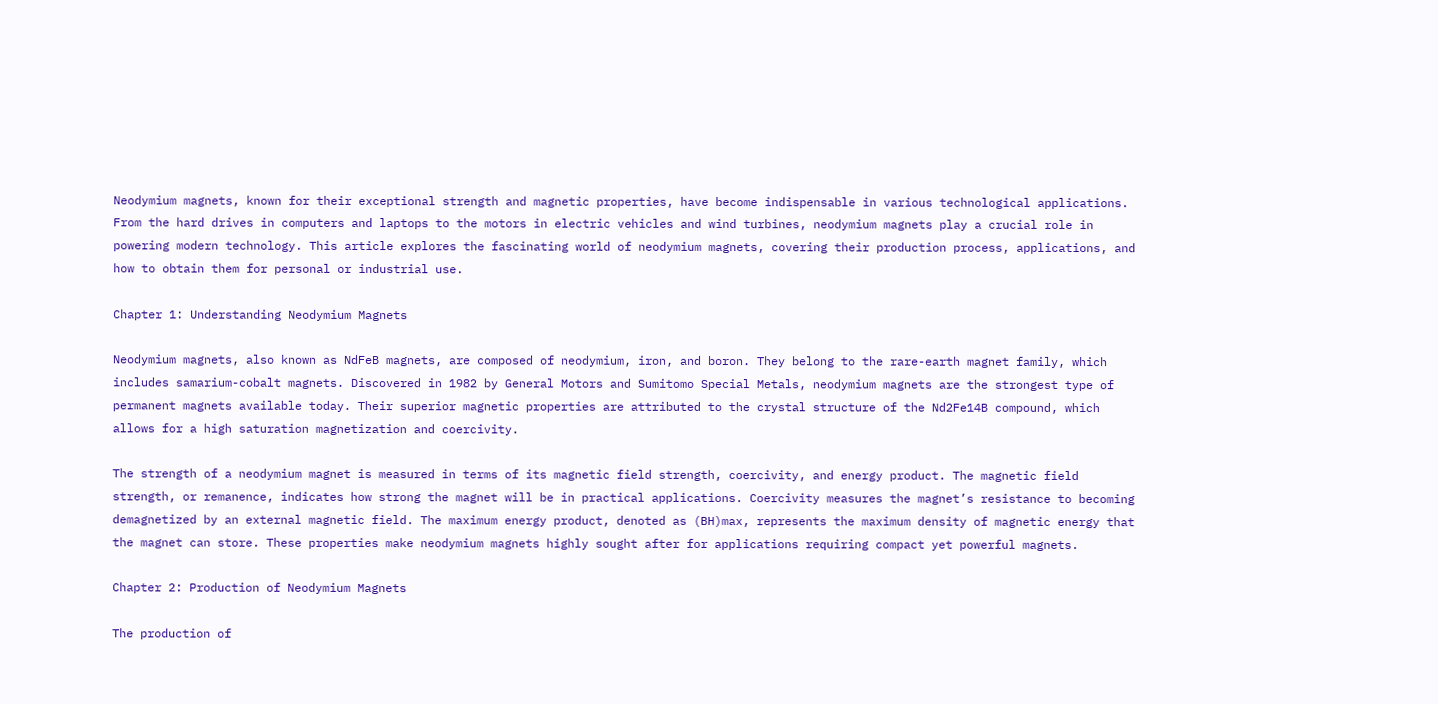Neodymium magnets, known for their exceptional strength and magnetic properties, have become indispensable in various technological applications. From the hard drives in computers and laptops to the motors in electric vehicles and wind turbines, neodymium magnets play a crucial role in powering modern technology. This article explores the fascinating world of neodymium magnets, covering their production process, applications, and how to obtain them for personal or industrial use.

Chapter 1: Understanding Neodymium Magnets

Neodymium magnets, also known as NdFeB magnets, are composed of neodymium, iron, and boron. They belong to the rare-earth magnet family, which includes samarium-cobalt magnets. Discovered in 1982 by General Motors and Sumitomo Special Metals, neodymium magnets are the strongest type of permanent magnets available today. Their superior magnetic properties are attributed to the crystal structure of the Nd2Fe14B compound, which allows for a high saturation magnetization and coercivity.

The strength of a neodymium magnet is measured in terms of its magnetic field strength, coercivity, and energy product. The magnetic field strength, or remanence, indicates how strong the magnet will be in practical applications. Coercivity measures the magnet’s resistance to becoming demagnetized by an external magnetic field. The maximum energy product, denoted as (BH)max, represents the maximum density of magnetic energy that the magnet can store. These properties make neodymium magnets highly sought after for applications requiring compact yet powerful magnets.

Chapter 2: Production of Neodymium Magnets

The production of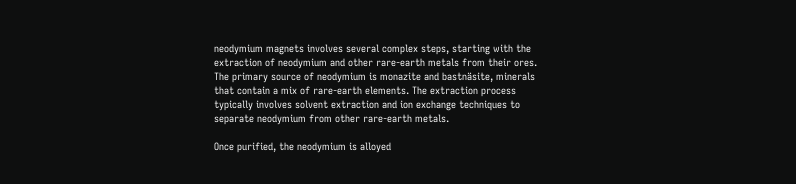neodymium magnets involves several complex steps, starting with the extraction of neodymium and other rare-earth metals from their ores. The primary source of neodymium is monazite and bastnäsite, minerals that contain a mix of rare-earth elements. The extraction process typically involves solvent extraction and ion exchange techniques to separate neodymium from other rare-earth metals.

Once purified, the neodymium is alloyed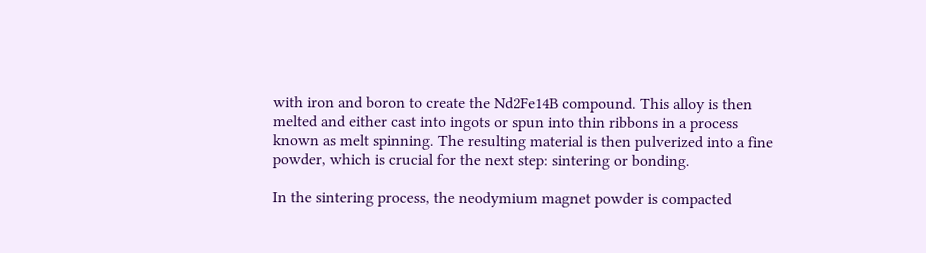with iron and boron to create the Nd2Fe14B compound. This alloy is then melted and either cast into ingots or spun into thin ribbons in a process known as melt spinning. The resulting material is then pulverized into a fine powder, which is crucial for the next step: sintering or bonding.

In the sintering process, the neodymium magnet powder is compacted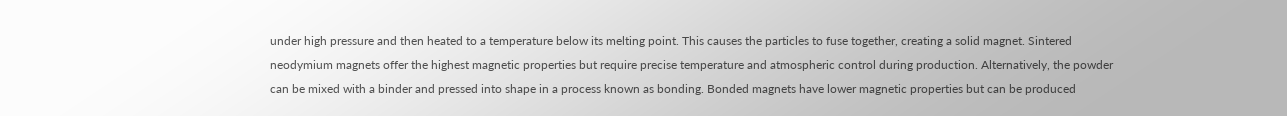under high pressure and then heated to a temperature below its melting point. This causes the particles to fuse together, creating a solid magnet. Sintered neodymium magnets offer the highest magnetic properties but require precise temperature and atmospheric control during production. Alternatively, the powder can be mixed with a binder and pressed into shape in a process known as bonding. Bonded magnets have lower magnetic properties but can be produced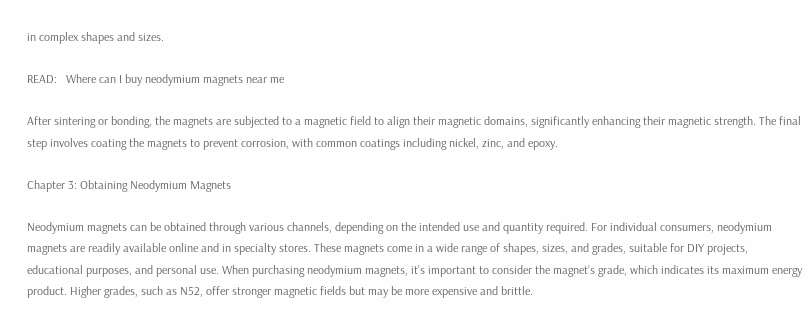in complex shapes and sizes.

READ:   Where can I buy neodymium magnets near me

After sintering or bonding, the magnets are subjected to a magnetic field to align their magnetic domains, significantly enhancing their magnetic strength. The final step involves coating the magnets to prevent corrosion, with common coatings including nickel, zinc, and epoxy.

Chapter 3: Obtaining Neodymium Magnets

Neodymium magnets can be obtained through various channels, depending on the intended use and quantity required. For individual consumers, neodymium magnets are readily available online and in specialty stores. These magnets come in a wide range of shapes, sizes, and grades, suitable for DIY projects, educational purposes, and personal use. When purchasing neodymium magnets, it’s important to consider the magnet’s grade, which indicates its maximum energy product. Higher grades, such as N52, offer stronger magnetic fields but may be more expensive and brittle.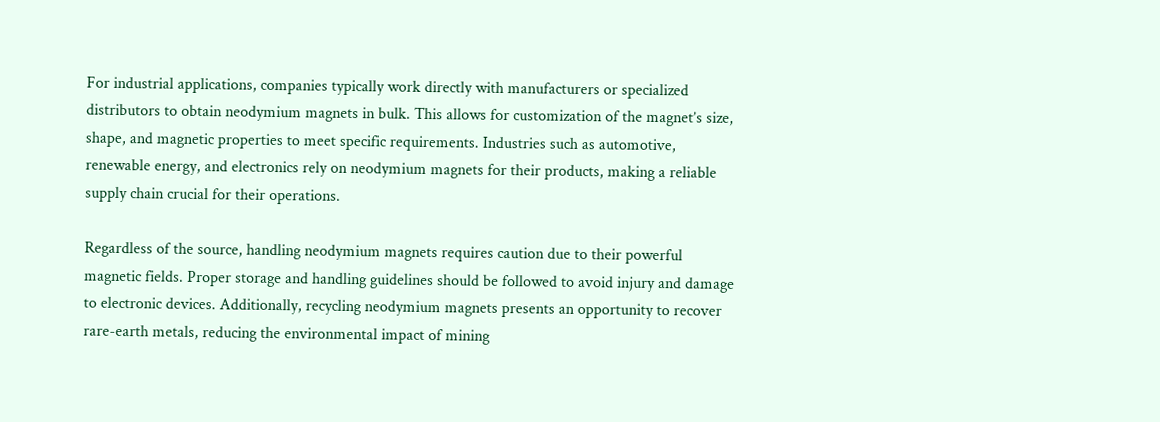For industrial applications, companies typically work directly with manufacturers or specialized distributors to obtain neodymium magnets in bulk. This allows for customization of the magnet’s size, shape, and magnetic properties to meet specific requirements. Industries such as automotive, renewable energy, and electronics rely on neodymium magnets for their products, making a reliable supply chain crucial for their operations.

Regardless of the source, handling neodymium magnets requires caution due to their powerful magnetic fields. Proper storage and handling guidelines should be followed to avoid injury and damage to electronic devices. Additionally, recycling neodymium magnets presents an opportunity to recover rare-earth metals, reducing the environmental impact of mining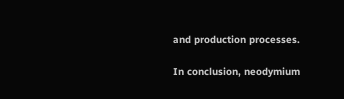and production processes.

In conclusion, neodymium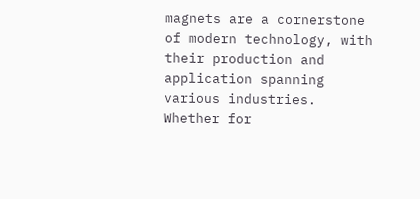magnets are a cornerstone of modern technology, with their production and application spanning various industries. Whether for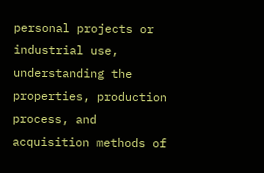personal projects or industrial use, understanding the properties, production process, and acquisition methods of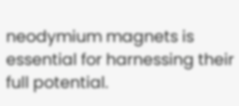neodymium magnets is essential for harnessing their full potential.